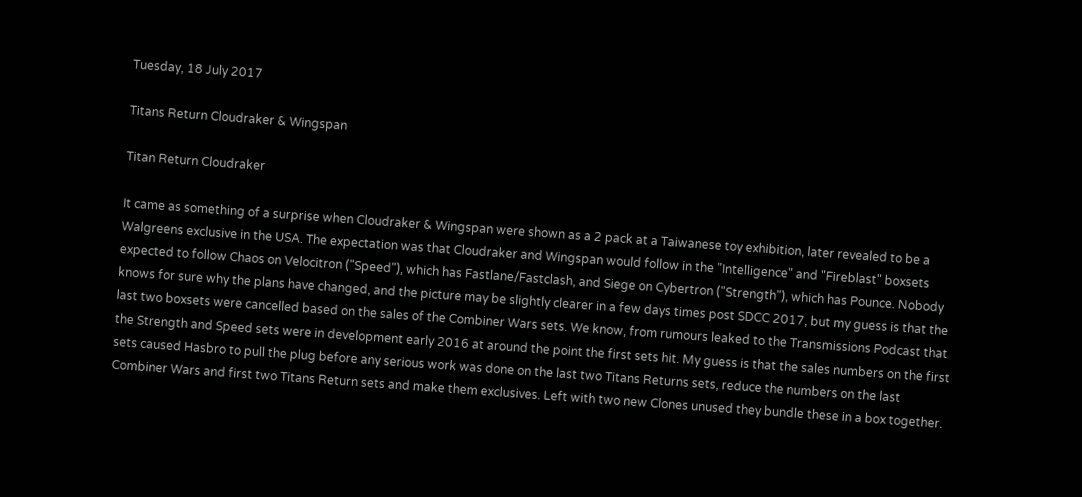Tuesday, 18 July 2017

Titans Return Cloudraker & Wingspan

Titan Return Cloudraker

It came as something of a surprise when Cloudraker & Wingspan were shown as a 2 pack at a Taiwanese toy exhibition, later revealed to be a Walgreens exclusive in the USA. The expectation was that Cloudraker and Wingspan would follow in the "Intelligence" and "Fireblast" boxsets expected to follow Chaos on Velocitron ("Speed"), which has Fastlane/Fastclash, and Siege on Cybertron ("Strength"), which has Pounce. Nobody knows for sure why the plans have changed, and the picture may be slightly clearer in a few days times post SDCC 2017, but my guess is that the last two boxsets were cancelled based on the sales of the Combiner Wars sets. We know, from rumours leaked to the Transmissions Podcast that the Strength and Speed sets were in development early 2016 at around the point the first sets hit. My guess is that the sales numbers on the first sets caused Hasbro to pull the plug before any serious work was done on the last two Titans Returns sets, reduce the numbers on the last Combiner Wars and first two Titans Return sets and make them exclusives. Left with two new Clones unused they bundle these in a box together.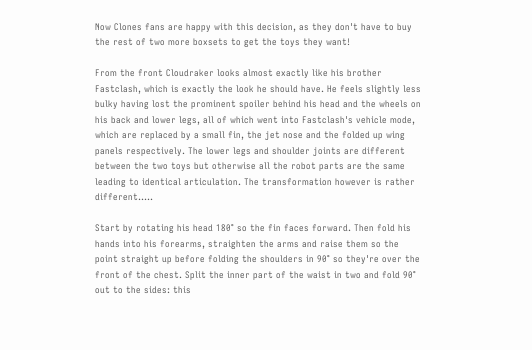Now Clones fans are happy with this decision, as they don't have to buy the rest of two more boxsets to get the toys they want!

From the front Cloudraker looks almost exactly like his brother Fastclash, which is exactly the look he should have. He feels slightly less bulky having lost the prominent spoiler behind his head and the wheels on his back and lower legs, all of which went into Fastclash's vehicle mode, which are replaced by a small fin, the jet nose and the folded up wing panels respectively. The lower legs and shoulder joints are different between the two toys but otherwise all the robot parts are the same leading to identical articulation. The transformation however is rather different.....

Start by rotating his head 180° so the fin faces forward. Then fold his hands into his forearms, straighten the arms and raise them so the point straight up before folding the shoulders in 90° so they're over the front of the chest. Split the inner part of the waist in two and fold 90° out to the sides: this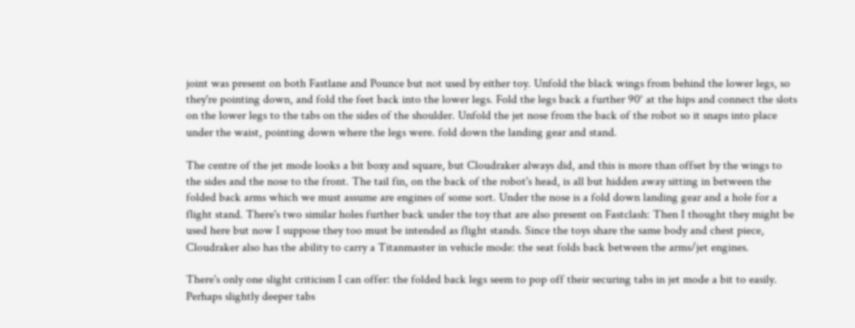joint was present on both Fastlane and Pounce but not used by either toy. Unfold the black wings from behind the lower legs, so they're pointing down, and fold the feet back into the lower legs. Fold the legs back a further 90° at the hips and connect the slots on the lower legs to the tabs on the sides of the shoulder. Unfold the jet nose from the back of the robot so it snaps into place under the waist, pointing down where the legs were. fold down the landing gear and stand.

The centre of the jet mode looks a bit boxy and square, but Cloudraker always did, and this is more than offset by the wings to the sides and the nose to the front. The tail fin, on the back of the robot's head, is all but hidden away sitting in between the folded back arms which we must assume are engines of some sort. Under the nose is a fold down landing gear and a hole for a flight stand. There's two similar holes further back under the toy that are also present on Fastclash: Then I thought they might be used here but now I suppose they too must be intended as flight stands. Since the toys share the same body and chest piece, Cloudraker also has the ability to carry a Titanmaster in vehicle mode: the seat folds back between the arms/jet engines.

There's only one slight criticism I can offer: the folded back legs seem to pop off their securing tabs in jet mode a bit to easily. Perhaps slightly deeper tabs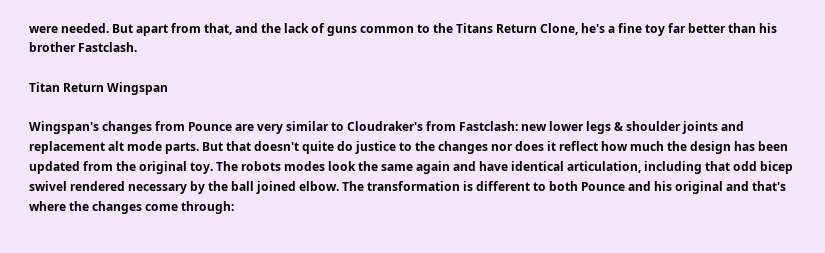were needed. But apart from that, and the lack of guns common to the Titans Return Clone, he's a fine toy far better than his brother Fastclash.

Titan Return Wingspan

Wingspan's changes from Pounce are very similar to Cloudraker's from Fastclash: new lower legs & shoulder joints and replacement alt mode parts. But that doesn't quite do justice to the changes nor does it reflect how much the design has been updated from the original toy. The robots modes look the same again and have identical articulation, including that odd bicep swivel rendered necessary by the ball joined elbow. The transformation is different to both Pounce and his original and that's where the changes come through: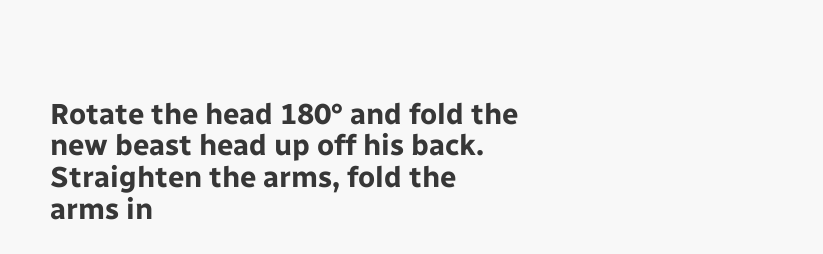Rotate the head 180° and fold the new beast head up off his back. Straighten the arms, fold the arms in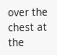over the chest at the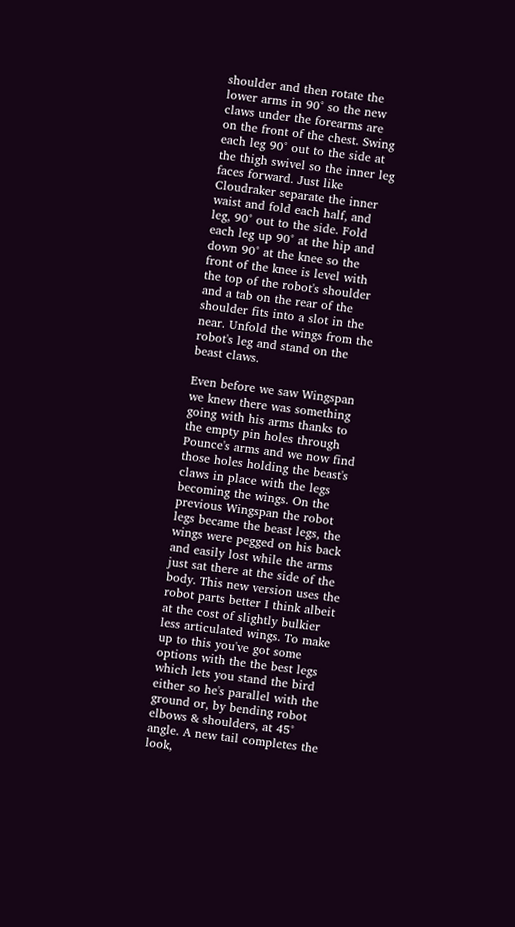shoulder and then rotate the lower arms in 90° so the new claws under the forearms are on the front of the chest. Swing each leg 90° out to the side at the thigh swivel so the inner leg faces forward. Just like Cloudraker separate the inner waist and fold each half, and leg, 90° out to the side. Fold each leg up 90° at the hip and down 90° at the knee so the front of the knee is level with the top of the robot's shoulder and a tab on the rear of the shoulder fits into a slot in the near. Unfold the wings from the robot's leg and stand on the beast claws.

Even before we saw Wingspan we knew there was something going with his arms thanks to the empty pin holes through Pounce's arms and we now find those holes holding the beast's claws in place with the legs becoming the wings. On the previous Wingspan the robot legs became the beast legs, the wings were pegged on his back and easily lost while the arms just sat there at the side of the body. This new version uses the robot parts better I think albeit at the cost of slightly bulkier less articulated wings. To make up to this you've got some options with the the best legs which lets you stand the bird either so he's parallel with the ground or, by bending robot elbows & shoulders, at 45° angle. A new tail completes the look,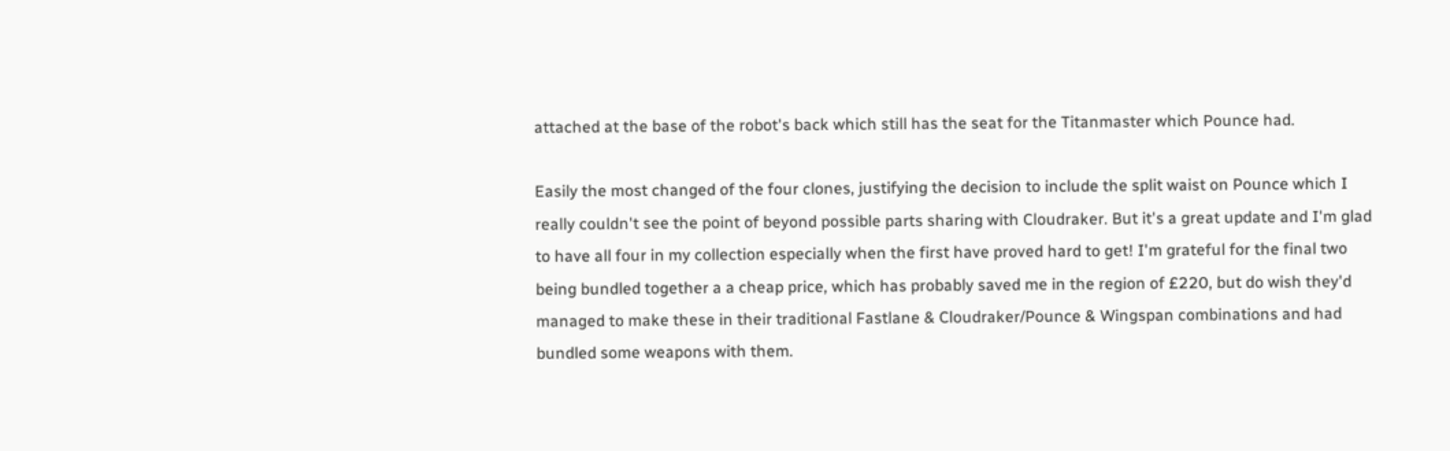attached at the base of the robot's back which still has the seat for the Titanmaster which Pounce had.

Easily the most changed of the four clones, justifying the decision to include the split waist on Pounce which I really couldn't see the point of beyond possible parts sharing with Cloudraker. But it's a great update and I'm glad to have all four in my collection especially when the first have proved hard to get! I'm grateful for the final two being bundled together a a cheap price, which has probably saved me in the region of £220, but do wish they'd managed to make these in their traditional Fastlane & Cloudraker/Pounce & Wingspan combinations and had bundled some weapons with them.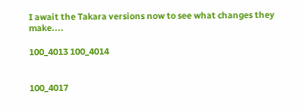I await the Takara versions now to see what changes they make....

100_4013 100_4014


100_4017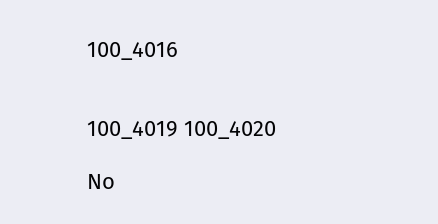100_4016


100_4019 100_4020

No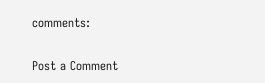comments:

Post a Comment